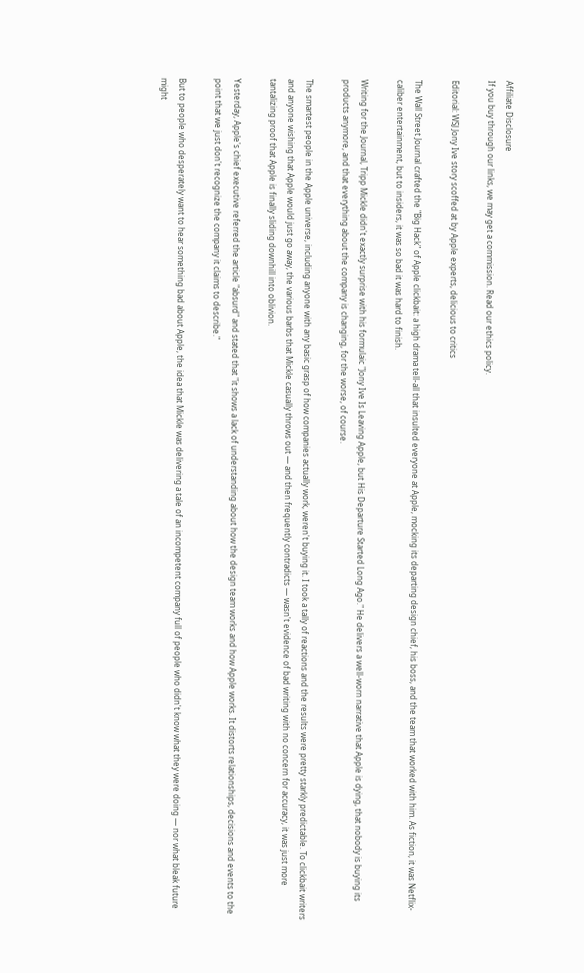Affiliate Disclosure
If you buy through our links, we may get a commission. Read our ethics policy.

Editorial: WSJ Jony Ive story scoffed at by Apple experts, delicious to critics

The Wall Street Journal crafted the "Big Hack" of Apple clickbait: a high drama tell-all that insulted everyone at Apple, mocking its departing design chief, his boss, and the team that worked with him. As fiction, it was Netflix-caliber entertainment, but to insiders, it was so bad it was hard to finish.

Writing for the Journal, Tripp Mickle didn't exactly surprise with his formulaic "Jony Ive Is Leaving Apple, but His Departure Started Long Ago." He delivers a well-worn narrative that Apple is dying, that nobody is buying its products anymore, and that everything about the company is changing, for the worse, of course.

The smartest people in the Apple universe, including anyone with any basic grasp of how companies actually work, weren't buying it. I took a tally of reactions and the results were pretty starkly predictable. To clickbait writers and anyone wishing that Apple would just go away, the various barbs that Mickle casually throws out — and then frequently contradicts — wasn't evidence of bad writing with no concern for accuracy, it was just more tantalizing proof that Apple is finally sliding downhill into oblivion.

Yesterday, Apple's chief executive referred the article "absurd" and stated that "it shows a lack of understanding about how the design team works and how Apple works. It distorts relationships, decisions and events to the point that we just don't recognize the company it claims to describe."

But to people who desperately want to hear something bad about Apple, the idea that Mickle was delivering a tale of an incompetent company full of people who didn't know what they were doing — nor what bleak future might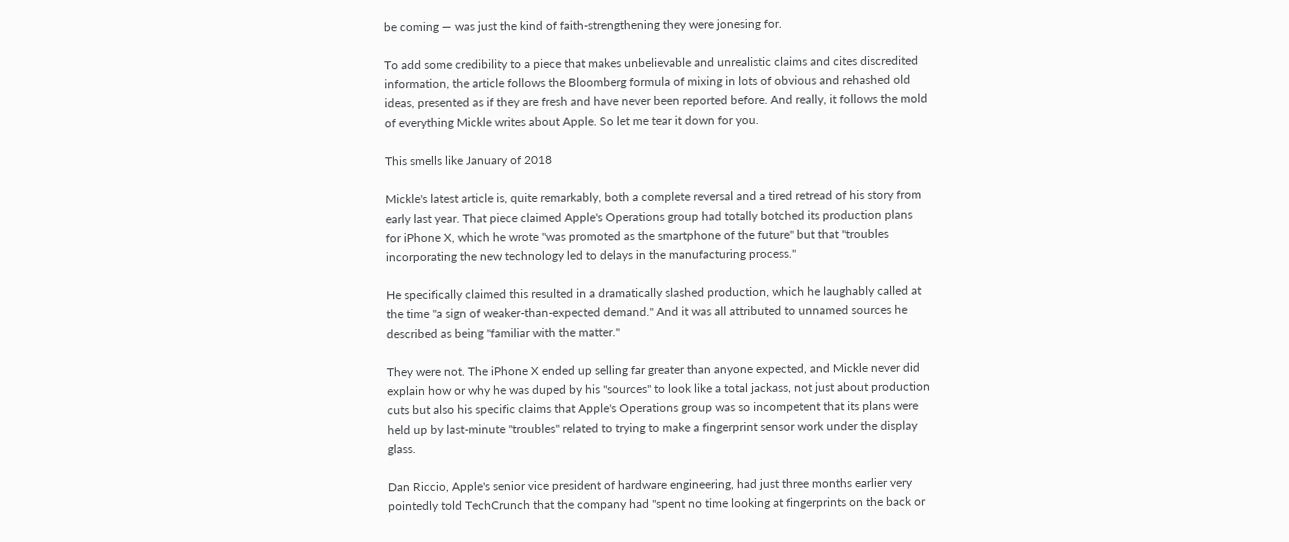be coming — was just the kind of faith-strengthening they were jonesing for.

To add some credibility to a piece that makes unbelievable and unrealistic claims and cites discredited information, the article follows the Bloomberg formula of mixing in lots of obvious and rehashed old ideas, presented as if they are fresh and have never been reported before. And really, it follows the mold of everything Mickle writes about Apple. So let me tear it down for you.

This smells like January of 2018

Mickle's latest article is, quite remarkably, both a complete reversal and a tired retread of his story from early last year. That piece claimed Apple's Operations group had totally botched its production plans for iPhone X, which he wrote "was promoted as the smartphone of the future" but that "troubles incorporating the new technology led to delays in the manufacturing process."

He specifically claimed this resulted in a dramatically slashed production, which he laughably called at the time "a sign of weaker-than-expected demand." And it was all attributed to unnamed sources he described as being "familiar with the matter."

They were not. The iPhone X ended up selling far greater than anyone expected, and Mickle never did explain how or why he was duped by his "sources" to look like a total jackass, not just about production cuts but also his specific claims that Apple's Operations group was so incompetent that its plans were held up by last-minute "troubles" related to trying to make a fingerprint sensor work under the display glass.

Dan Riccio, Apple's senior vice president of hardware engineering, had just three months earlier very pointedly told TechCrunch that the company had "spent no time looking at fingerprints on the back or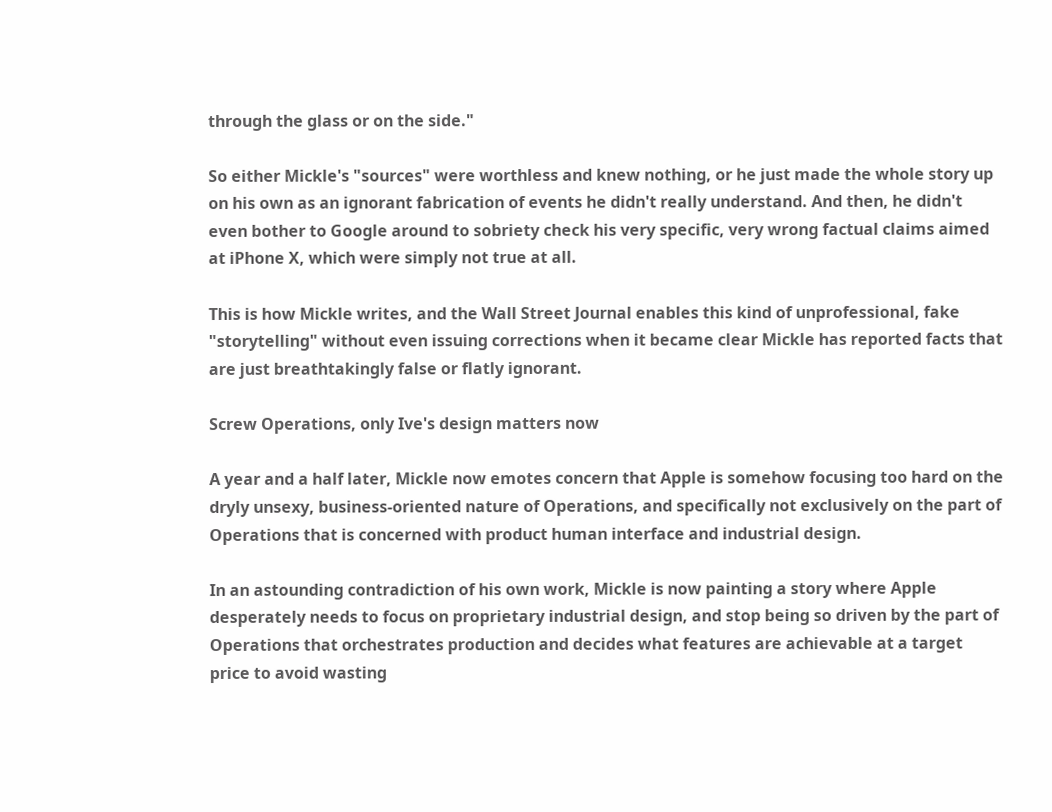through the glass or on the side."

So either Mickle's "sources" were worthless and knew nothing, or he just made the whole story up on his own as an ignorant fabrication of events he didn't really understand. And then, he didn't even bother to Google around to sobriety check his very specific, very wrong factual claims aimed at iPhone X, which were simply not true at all.

This is how Mickle writes, and the Wall Street Journal enables this kind of unprofessional, fake "storytelling" without even issuing corrections when it became clear Mickle has reported facts that are just breathtakingly false or flatly ignorant.

Screw Operations, only Ive's design matters now

A year and a half later, Mickle now emotes concern that Apple is somehow focusing too hard on the dryly unsexy, business-oriented nature of Operations, and specifically not exclusively on the part of Operations that is concerned with product human interface and industrial design.

In an astounding contradiction of his own work, Mickle is now painting a story where Apple desperately needs to focus on proprietary industrial design, and stop being so driven by the part of Operations that orchestrates production and decides what features are achievable at a target price to avoid wasting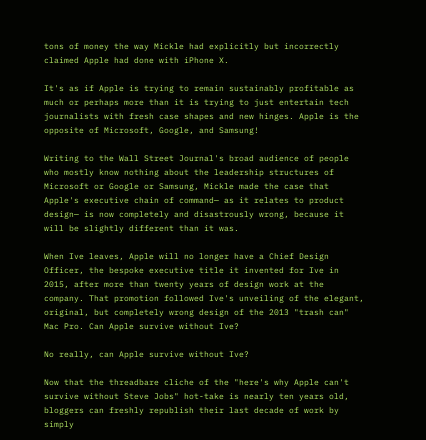tons of money the way Mickle had explicitly but incorrectly claimed Apple had done with iPhone X.

It's as if Apple is trying to remain sustainably profitable as much or perhaps more than it is trying to just entertain tech journalists with fresh case shapes and new hinges. Apple is the opposite of Microsoft, Google, and Samsung!

Writing to the Wall Street Journal's broad audience of people who mostly know nothing about the leadership structures of Microsoft or Google or Samsung, Mickle made the case that Apple's executive chain of command— as it relates to product design— is now completely and disastrously wrong, because it will be slightly different than it was.

When Ive leaves, Apple will no longer have a Chief Design Officer, the bespoke executive title it invented for Ive in 2015, after more than twenty years of design work at the company. That promotion followed Ive's unveiling of the elegant, original, but completely wrong design of the 2013 "trash can" Mac Pro. Can Apple survive without Ive?

No really, can Apple survive without Ive?

Now that the threadbare cliche of the "here's why Apple can't survive without Steve Jobs" hot-take is nearly ten years old, bloggers can freshly republish their last decade of work by simply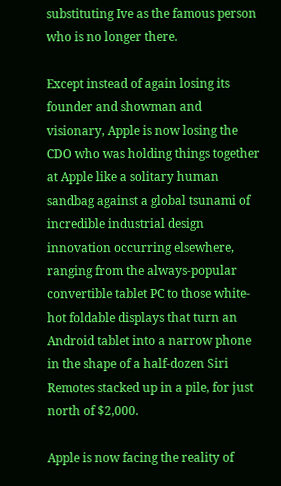substituting Ive as the famous person who is no longer there.

Except instead of again losing its founder and showman and visionary, Apple is now losing the CDO who was holding things together at Apple like a solitary human sandbag against a global tsunami of incredible industrial design innovation occurring elsewhere, ranging from the always-popular convertible tablet PC to those white-hot foldable displays that turn an Android tablet into a narrow phone in the shape of a half-dozen Siri Remotes stacked up in a pile, for just north of $2,000.

Apple is now facing the reality of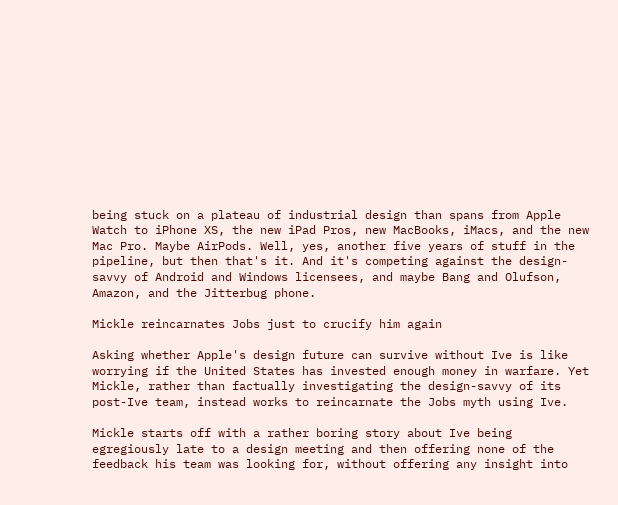being stuck on a plateau of industrial design than spans from Apple Watch to iPhone XS, the new iPad Pros, new MacBooks, iMacs, and the new Mac Pro. Maybe AirPods. Well, yes, another five years of stuff in the pipeline, but then that's it. And it's competing against the design-savvy of Android and Windows licensees, and maybe Bang and Olufson, Amazon, and the Jitterbug phone.

Mickle reincarnates Jobs just to crucify him again

Asking whether Apple's design future can survive without Ive is like worrying if the United States has invested enough money in warfare. Yet Mickle, rather than factually investigating the design-savvy of its post-Ive team, instead works to reincarnate the Jobs myth using Ive.

Mickle starts off with a rather boring story about Ive being egregiously late to a design meeting and then offering none of the feedback his team was looking for, without offering any insight into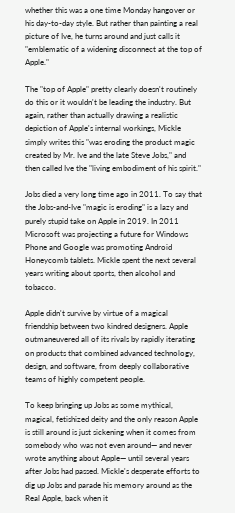whether this was a one time Monday hangover or his day-to-day style. But rather than painting a real picture of Ive, he turns around and just calls it "emblematic of a widening disconnect at the top of Apple."

The "top of Apple" pretty clearly doesn't routinely do this or it wouldn't be leading the industry. But again, rather than actually drawing a realistic depiction of Apple's internal workings, Mickle simply writes this "was eroding the product magic created by Mr. Ive and the late Steve Jobs," and then called Ive the "living embodiment of his spirit."

Jobs died a very long time ago in 2011. To say that the Jobs-and-Ive "magic is eroding" is a lazy and purely stupid take on Apple in 2019. In 2011 Microsoft was projecting a future for Windows Phone and Google was promoting Android Honeycomb tablets. Mickle spent the next several years writing about sports, then alcohol and tobacco.

Apple didn't survive by virtue of a magical friendship between two kindred designers. Apple outmaneuvered all of its rivals by rapidly iterating on products that combined advanced technology, design, and software, from deeply collaborative teams of highly competent people.

To keep bringing up Jobs as some mythical, magical, fetishized deity and the only reason Apple is still around is just sickening when it comes from somebody who was not even around— and never wrote anything about Apple— until several years after Jobs had passed. Mickle's desperate efforts to dig up Jobs and parade his memory around as the Real Apple, back when it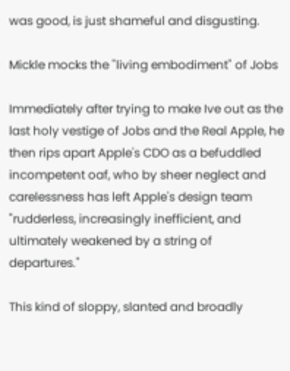was good, is just shameful and disgusting.

Mickle mocks the "living embodiment" of Jobs

Immediately after trying to make Ive out as the last holy vestige of Jobs and the Real Apple, he then rips apart Apple's CDO as a befuddled incompetent oaf, who by sheer neglect and carelessness has left Apple's design team "rudderless, increasingly inefficient, and ultimately weakened by a string of departures."

This kind of sloppy, slanted and broadly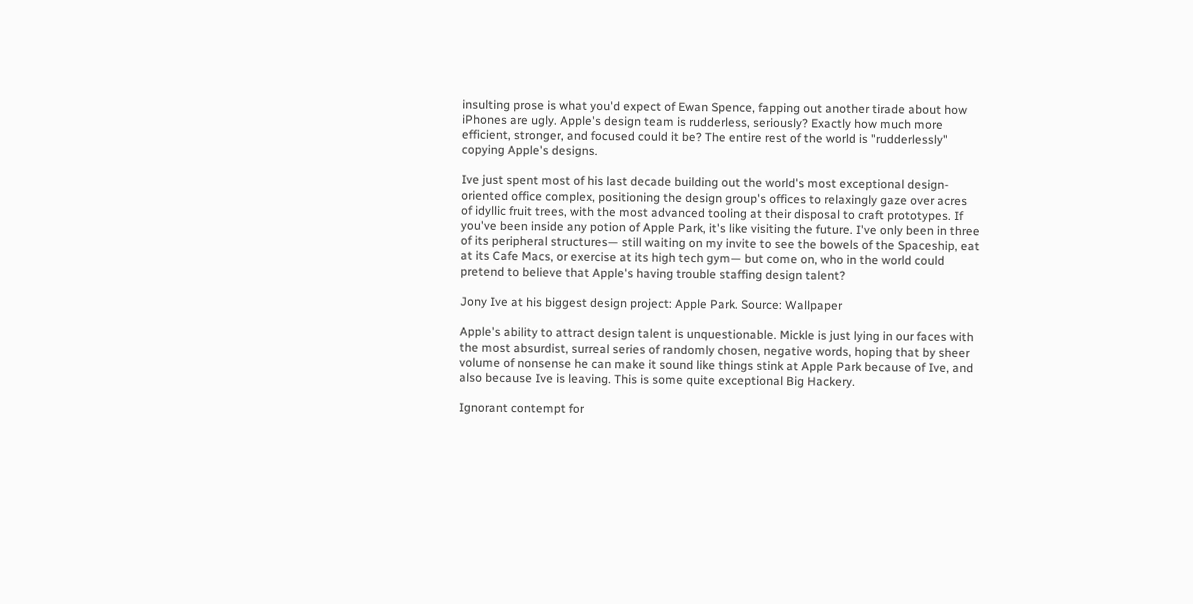insulting prose is what you'd expect of Ewan Spence, fapping out another tirade about how iPhones are ugly. Apple's design team is rudderless, seriously? Exactly how much more efficient, stronger, and focused could it be? The entire rest of the world is "rudderlessly" copying Apple's designs.

Ive just spent most of his last decade building out the world's most exceptional design-oriented office complex, positioning the design group's offices to relaxingly gaze over acres of idyllic fruit trees, with the most advanced tooling at their disposal to craft prototypes. If you've been inside any potion of Apple Park, it's like visiting the future. I've only been in three of its peripheral structures— still waiting on my invite to see the bowels of the Spaceship, eat at its Cafe Macs, or exercise at its high tech gym— but come on, who in the world could pretend to believe that Apple's having trouble staffing design talent?

Jony Ive at his biggest design project: Apple Park. Source: Wallpaper

Apple's ability to attract design talent is unquestionable. Mickle is just lying in our faces with the most absurdist, surreal series of randomly chosen, negative words, hoping that by sheer volume of nonsense he can make it sound like things stink at Apple Park because of Ive, and also because Ive is leaving. This is some quite exceptional Big Hackery.

Ignorant contempt for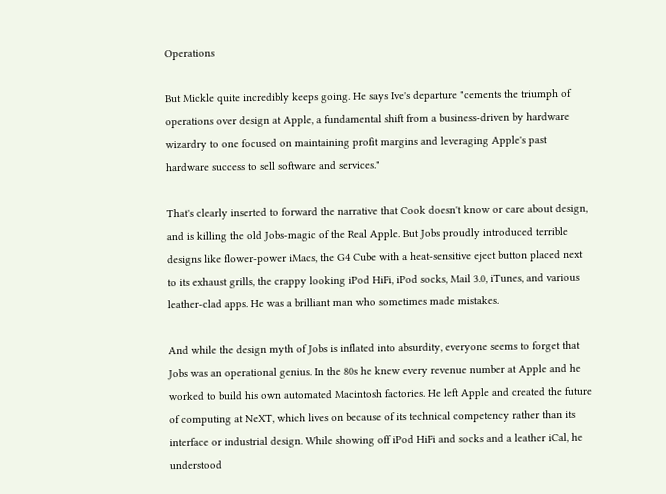Operations

But Mickle quite incredibly keeps going. He says Ive's departure "cements the triumph of operations over design at Apple, a fundamental shift from a business-driven by hardware wizardry to one focused on maintaining profit margins and leveraging Apple's past hardware success to sell software and services."

That's clearly inserted to forward the narrative that Cook doesn't know or care about design, and is killing the old Jobs-magic of the Real Apple. But Jobs proudly introduced terrible designs like flower-power iMacs, the G4 Cube with a heat-sensitive eject button placed next to its exhaust grills, the crappy looking iPod HiFi, iPod socks, Mail 3.0, iTunes, and various leather-clad apps. He was a brilliant man who sometimes made mistakes.

And while the design myth of Jobs is inflated into absurdity, everyone seems to forget that Jobs was an operational genius. In the 80s he knew every revenue number at Apple and he worked to build his own automated Macintosh factories. He left Apple and created the future of computing at NeXT, which lives on because of its technical competency rather than its interface or industrial design. While showing off iPod HiFi and socks and a leather iCal, he understood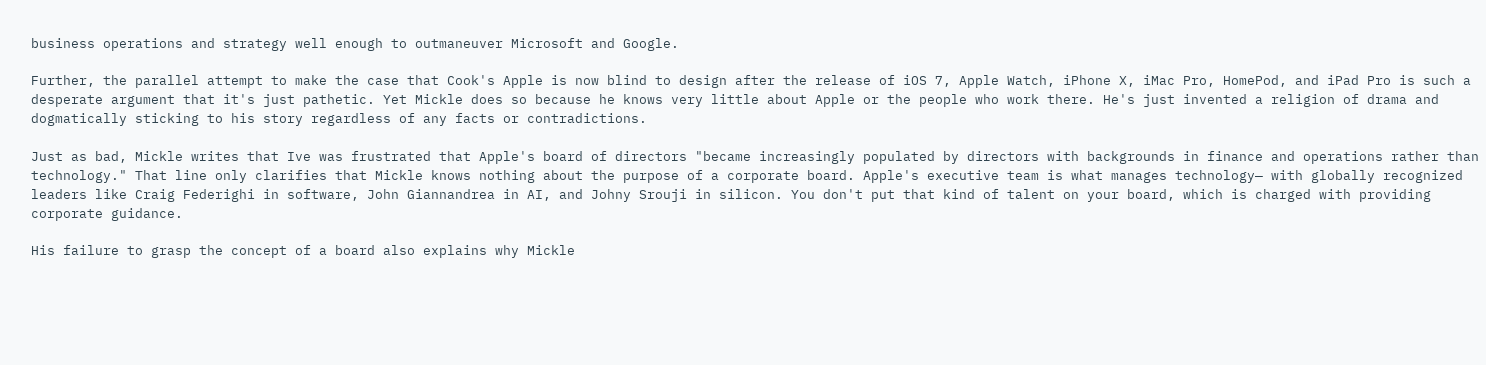business operations and strategy well enough to outmaneuver Microsoft and Google.

Further, the parallel attempt to make the case that Cook's Apple is now blind to design after the release of iOS 7, Apple Watch, iPhone X, iMac Pro, HomePod, and iPad Pro is such a desperate argument that it's just pathetic. Yet Mickle does so because he knows very little about Apple or the people who work there. He's just invented a religion of drama and dogmatically sticking to his story regardless of any facts or contradictions.

Just as bad, Mickle writes that Ive was frustrated that Apple's board of directors "became increasingly populated by directors with backgrounds in finance and operations rather than technology." That line only clarifies that Mickle knows nothing about the purpose of a corporate board. Apple's executive team is what manages technology— with globally recognized leaders like Craig Federighi in software, John Giannandrea in AI, and Johny Srouji in silicon. You don't put that kind of talent on your board, which is charged with providing corporate guidance.

His failure to grasp the concept of a board also explains why Mickle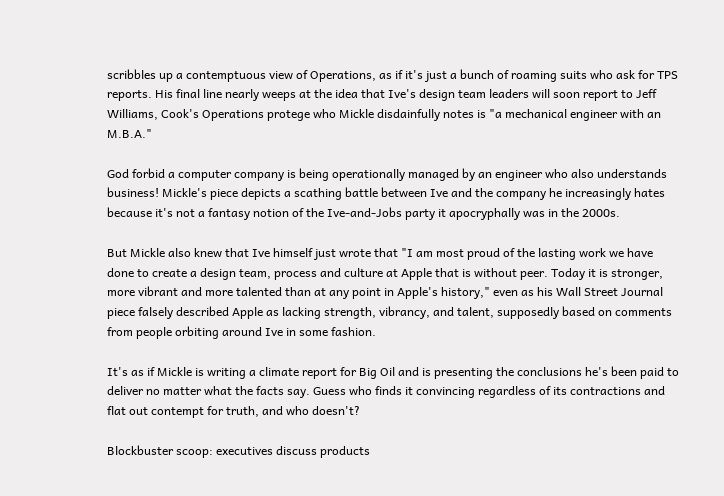scribbles up a contemptuous view of Operations, as if it's just a bunch of roaming suits who ask for TPS reports. His final line nearly weeps at the idea that Ive's design team leaders will soon report to Jeff Williams, Cook's Operations protege who Mickle disdainfully notes is "a mechanical engineer with an M.B.A."

God forbid a computer company is being operationally managed by an engineer who also understands business! Mickle's piece depicts a scathing battle between Ive and the company he increasingly hates because it's not a fantasy notion of the Ive-and-Jobs party it apocryphally was in the 2000s.

But Mickle also knew that Ive himself just wrote that "I am most proud of the lasting work we have done to create a design team, process and culture at Apple that is without peer. Today it is stronger, more vibrant and more talented than at any point in Apple's history," even as his Wall Street Journal piece falsely described Apple as lacking strength, vibrancy, and talent, supposedly based on comments from people orbiting around Ive in some fashion.

It's as if Mickle is writing a climate report for Big Oil and is presenting the conclusions he's been paid to deliver no matter what the facts say. Guess who finds it convincing regardless of its contractions and flat out contempt for truth, and who doesn't?

Blockbuster scoop: executives discuss products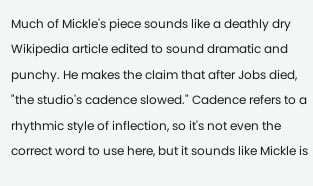Much of Mickle's piece sounds like a deathly dry Wikipedia article edited to sound dramatic and punchy. He makes the claim that after Jobs died, "the studio's cadence slowed." Cadence refers to a rhythmic style of inflection, so it's not even the correct word to use here, but it sounds like Mickle is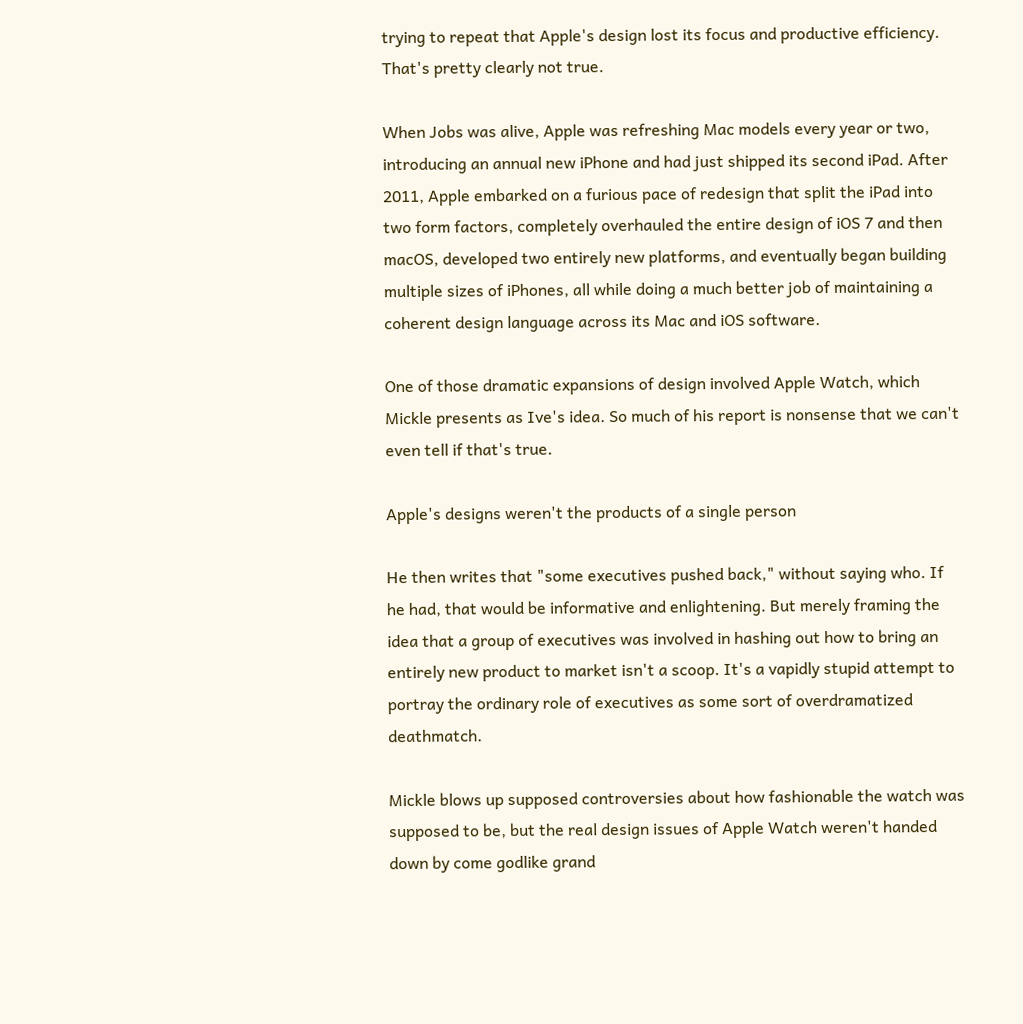trying to repeat that Apple's design lost its focus and productive efficiency. That's pretty clearly not true.

When Jobs was alive, Apple was refreshing Mac models every year or two, introducing an annual new iPhone and had just shipped its second iPad. After 2011, Apple embarked on a furious pace of redesign that split the iPad into two form factors, completely overhauled the entire design of iOS 7 and then macOS, developed two entirely new platforms, and eventually began building multiple sizes of iPhones, all while doing a much better job of maintaining a coherent design language across its Mac and iOS software.

One of those dramatic expansions of design involved Apple Watch, which Mickle presents as Ive's idea. So much of his report is nonsense that we can't even tell if that's true.

Apple's designs weren't the products of a single person

He then writes that "some executives pushed back," without saying who. If he had, that would be informative and enlightening. But merely framing the idea that a group of executives was involved in hashing out how to bring an entirely new product to market isn't a scoop. It's a vapidly stupid attempt to portray the ordinary role of executives as some sort of overdramatized deathmatch.

Mickle blows up supposed controversies about how fashionable the watch was supposed to be, but the real design issues of Apple Watch weren't handed down by come godlike grand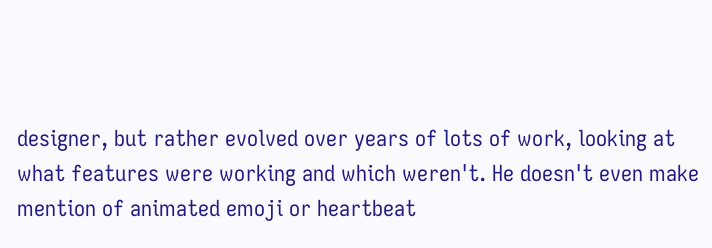designer, but rather evolved over years of lots of work, looking at what features were working and which weren't. He doesn't even make mention of animated emoji or heartbeat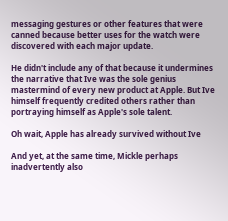messaging gestures or other features that were canned because better uses for the watch were discovered with each major update.

He didn't include any of that because it undermines the narrative that Ive was the sole genius mastermind of every new product at Apple. But Ive himself frequently credited others rather than portraying himself as Apple's sole talent.

Oh wait, Apple has already survived without Ive

And yet, at the same time, Mickle perhaps inadvertently also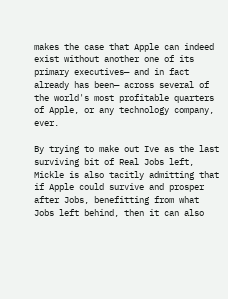makes the case that Apple can indeed exist without another one of its primary executives— and in fact already has been— across several of the world's most profitable quarters of Apple, or any technology company, ever.

By trying to make out Ive as the last surviving bit of Real Jobs left, Mickle is also tacitly admitting that if Apple could survive and prosper after Jobs, benefitting from what Jobs left behind, then it can also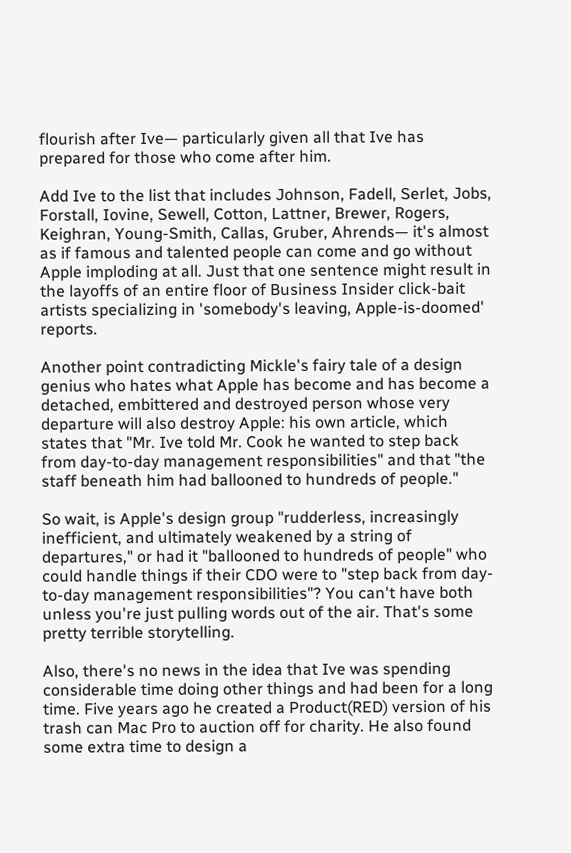flourish after Ive— particularly given all that Ive has prepared for those who come after him.

Add Ive to the list that includes Johnson, Fadell, Serlet, Jobs, Forstall, Iovine, Sewell, Cotton, Lattner, Brewer, Rogers, Keighran, Young-Smith, Callas, Gruber, Ahrends— it's almost as if famous and talented people can come and go without Apple imploding at all. Just that one sentence might result in the layoffs of an entire floor of Business Insider click-bait artists specializing in 'somebody's leaving, Apple-is-doomed' reports.

Another point contradicting Mickle's fairy tale of a design genius who hates what Apple has become and has become a detached, embittered and destroyed person whose very departure will also destroy Apple: his own article, which states that "Mr. Ive told Mr. Cook he wanted to step back from day-to-day management responsibilities" and that "the staff beneath him had ballooned to hundreds of people."

So wait, is Apple's design group "rudderless, increasingly inefficient, and ultimately weakened by a string of departures," or had it "ballooned to hundreds of people" who could handle things if their CDO were to "step back from day-to-day management responsibilities"? You can't have both unless you're just pulling words out of the air. That's some pretty terrible storytelling.

Also, there's no news in the idea that Ive was spending considerable time doing other things and had been for a long time. Five years ago he created a Product(RED) version of his trash can Mac Pro to auction off for charity. He also found some extra time to design a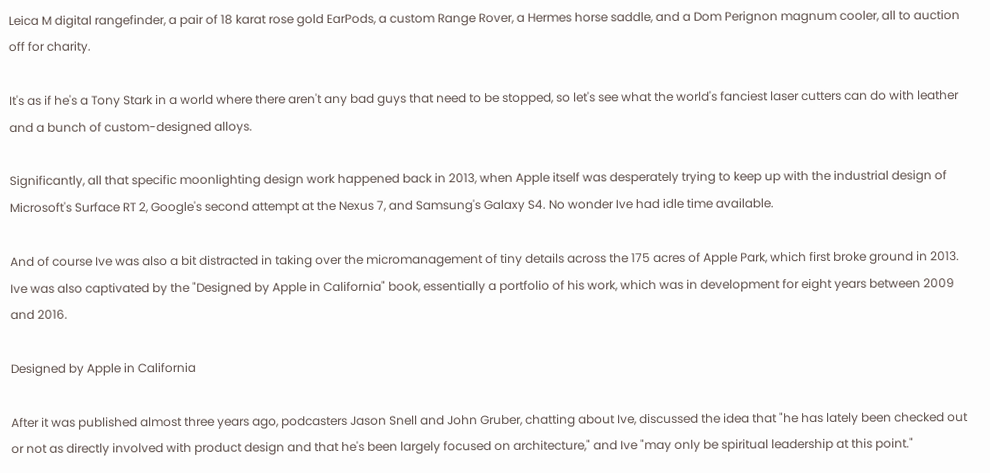Leica M digital rangefinder, a pair of 18 karat rose gold EarPods, a custom Range Rover, a Hermes horse saddle, and a Dom Perignon magnum cooler, all to auction off for charity.

It's as if he's a Tony Stark in a world where there aren't any bad guys that need to be stopped, so let's see what the world's fanciest laser cutters can do with leather and a bunch of custom-designed alloys.

Significantly, all that specific moonlighting design work happened back in 2013, when Apple itself was desperately trying to keep up with the industrial design of Microsoft's Surface RT 2, Google's second attempt at the Nexus 7, and Samsung's Galaxy S4. No wonder Ive had idle time available.

And of course Ive was also a bit distracted in taking over the micromanagement of tiny details across the 175 acres of Apple Park, which first broke ground in 2013. Ive was also captivated by the "Designed by Apple in California" book, essentially a portfolio of his work, which was in development for eight years between 2009 and 2016.

Designed by Apple in California

After it was published almost three years ago, podcasters Jason Snell and John Gruber, chatting about Ive, discussed the idea that "he has lately been checked out or not as directly involved with product design and that he's been largely focused on architecture," and Ive "may only be spiritual leadership at this point."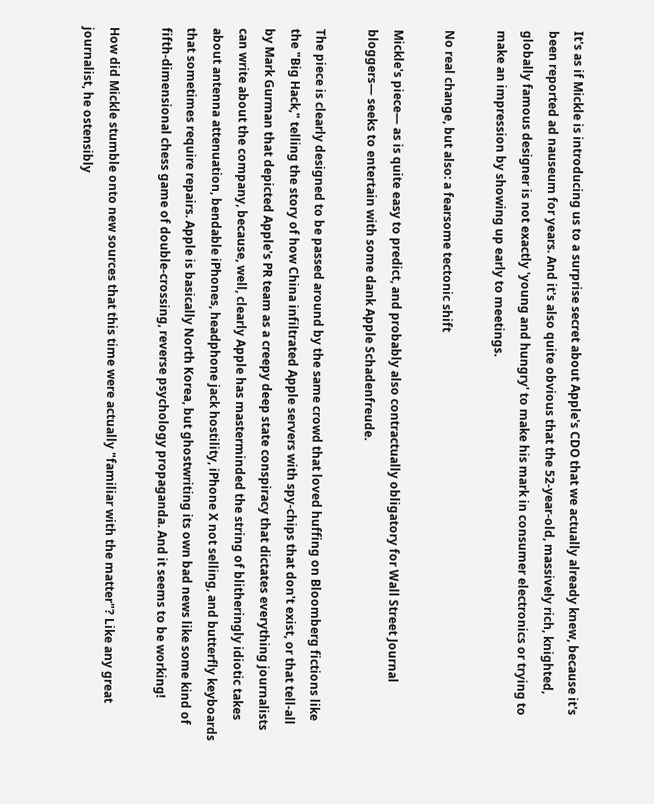It's as if Mickle is introducing us to a surprise secret about Apple's CDO that we actually already knew, because it's been reported ad nauseum for years. And it's also quite obvious that the 52-year-old, massively rich, knighted, globally famous designer is not exactly 'young and hungry' to make his mark in consumer electronics or trying to make an impression by showing up early to meetings.

No real change, but also: a fearsome tectonic shift

Mickle's piece— as is quite easy to predict, and probably also contractually obligatory for Wall Street Journal bloggers— seeks to entertain with some dank Apple Schadenfreude.

The piece is clearly designed to be passed around by the same crowd that loved huffing on Bloomberg fictions like the "Big Hack," telling the story of how China infiltrated Apple servers with spy-chips that don't exist, or that tell-all by Mark Gurman that depicted Apple's PR team as a creepy deep state conspiracy that dictates everything journalists can write about the company, because, well, clearly Apple has masterminded the string of blitheringly idiotic takes about antenna attenuation, bendable iPhones, headphone jack hostility, iPhone X not selling, and butterfly keyboards that sometimes require repairs. Apple is basically North Korea, but ghostwriting its own bad news like some kind of fifth-dimensional chess game of double-crossing, reverse psychology propaganda. And it seems to be working!

How did Mickle stumble onto new sources that this time were actually "familiar with the matter"? Like any great journalist, he ostensibly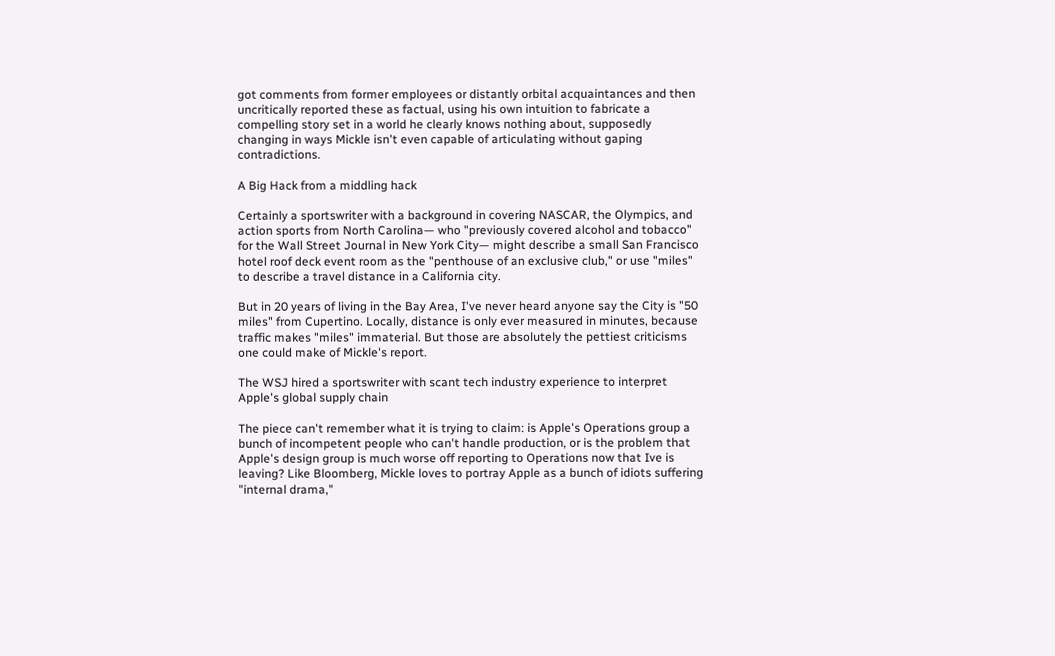got comments from former employees or distantly orbital acquaintances and then uncritically reported these as factual, using his own intuition to fabricate a compelling story set in a world he clearly knows nothing about, supposedly changing in ways Mickle isn't even capable of articulating without gaping contradictions.

A Big Hack from a middling hack

Certainly a sportswriter with a background in covering NASCAR, the Olympics, and action sports from North Carolina— who "previously covered alcohol and tobacco" for the Wall Street Journal in New York City— might describe a small San Francisco hotel roof deck event room as the "penthouse of an exclusive club," or use "miles" to describe a travel distance in a California city.

But in 20 years of living in the Bay Area, I've never heard anyone say the City is "50 miles" from Cupertino. Locally, distance is only ever measured in minutes, because traffic makes "miles" immaterial. But those are absolutely the pettiest criticisms one could make of Mickle's report.

The WSJ hired a sportswriter with scant tech industry experience to interpret Apple's global supply chain

The piece can't remember what it is trying to claim: is Apple's Operations group a bunch of incompetent people who can't handle production, or is the problem that Apple's design group is much worse off reporting to Operations now that Ive is leaving? Like Bloomberg, Mickle loves to portray Apple as a bunch of idiots suffering "internal drama,"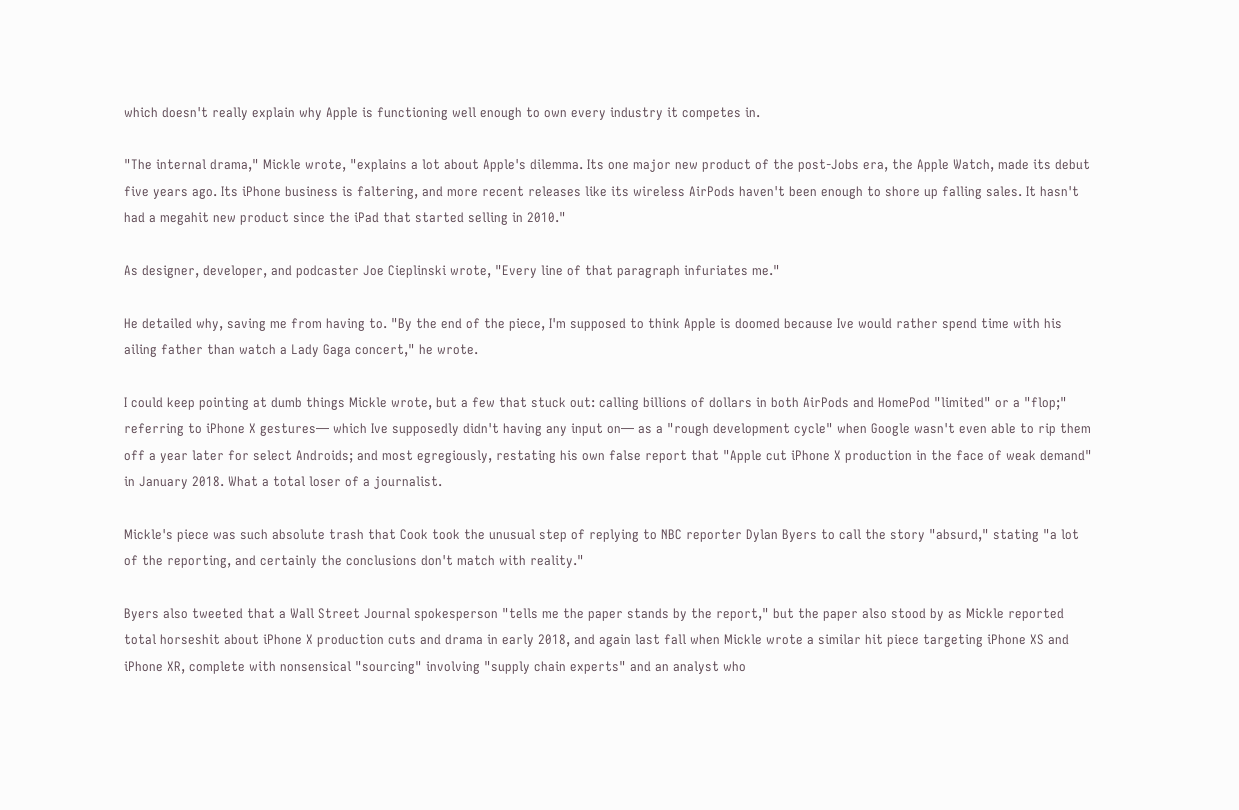which doesn't really explain why Apple is functioning well enough to own every industry it competes in.

"The internal drama," Mickle wrote, "explains a lot about Apple's dilemma. Its one major new product of the post-Jobs era, the Apple Watch, made its debut five years ago. Its iPhone business is faltering, and more recent releases like its wireless AirPods haven't been enough to shore up falling sales. It hasn't had a megahit new product since the iPad that started selling in 2010."

As designer, developer, and podcaster Joe Cieplinski wrote, "Every line of that paragraph infuriates me."

He detailed why, saving me from having to. "By the end of the piece, I'm supposed to think Apple is doomed because Ive would rather spend time with his ailing father than watch a Lady Gaga concert," he wrote.

I could keep pointing at dumb things Mickle wrote, but a few that stuck out: calling billions of dollars in both AirPods and HomePod "limited" or a "flop;" referring to iPhone X gestures— which Ive supposedly didn't having any input on— as a "rough development cycle" when Google wasn't even able to rip them off a year later for select Androids; and most egregiously, restating his own false report that "Apple cut iPhone X production in the face of weak demand" in January 2018. What a total loser of a journalist.

Mickle's piece was such absolute trash that Cook took the unusual step of replying to NBC reporter Dylan Byers to call the story "absurd," stating "a lot of the reporting, and certainly the conclusions don't match with reality."

Byers also tweeted that a Wall Street Journal spokesperson "tells me the paper stands by the report," but the paper also stood by as Mickle reported total horseshit about iPhone X production cuts and drama in early 2018, and again last fall when Mickle wrote a similar hit piece targeting iPhone XS and iPhone XR, complete with nonsensical "sourcing" involving "supply chain experts" and an analyst who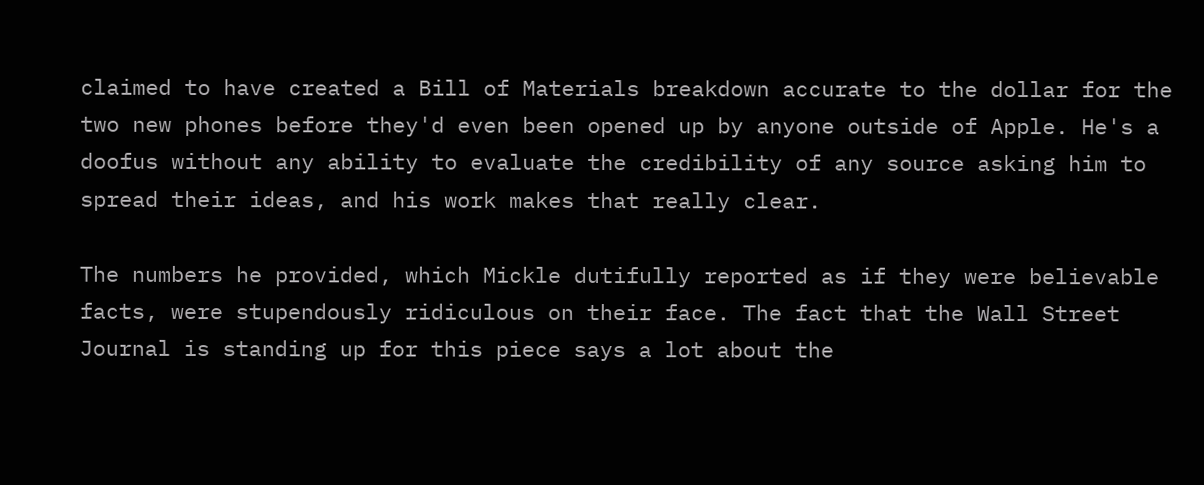claimed to have created a Bill of Materials breakdown accurate to the dollar for the two new phones before they'd even been opened up by anyone outside of Apple. He's a doofus without any ability to evaluate the credibility of any source asking him to spread their ideas, and his work makes that really clear.

The numbers he provided, which Mickle dutifully reported as if they were believable facts, were stupendously ridiculous on their face. The fact that the Wall Street Journal is standing up for this piece says a lot about the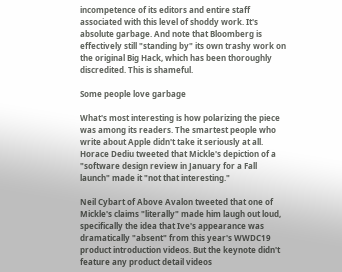incompetence of its editors and entire staff associated with this level of shoddy work. It's absolute garbage. And note that Bloomberg is effectively still "standing by" its own trashy work on the original Big Hack, which has been thoroughly discredited. This is shameful.

Some people love garbage

What's most interesting is how polarizing the piece was among its readers. The smartest people who write about Apple didn't take it seriously at all. Horace Dediu tweeted that Mickle's depiction of a "software design review in January for a Fall launch" made it "not that interesting."

Neil Cybart of Above Avalon tweeted that one of Mickle's claims "literally" made him laugh out loud, specifically the idea that Ive's appearance was dramatically "absent" from this year's WWDC19 product introduction videos. But the keynote didn't feature any product detail videos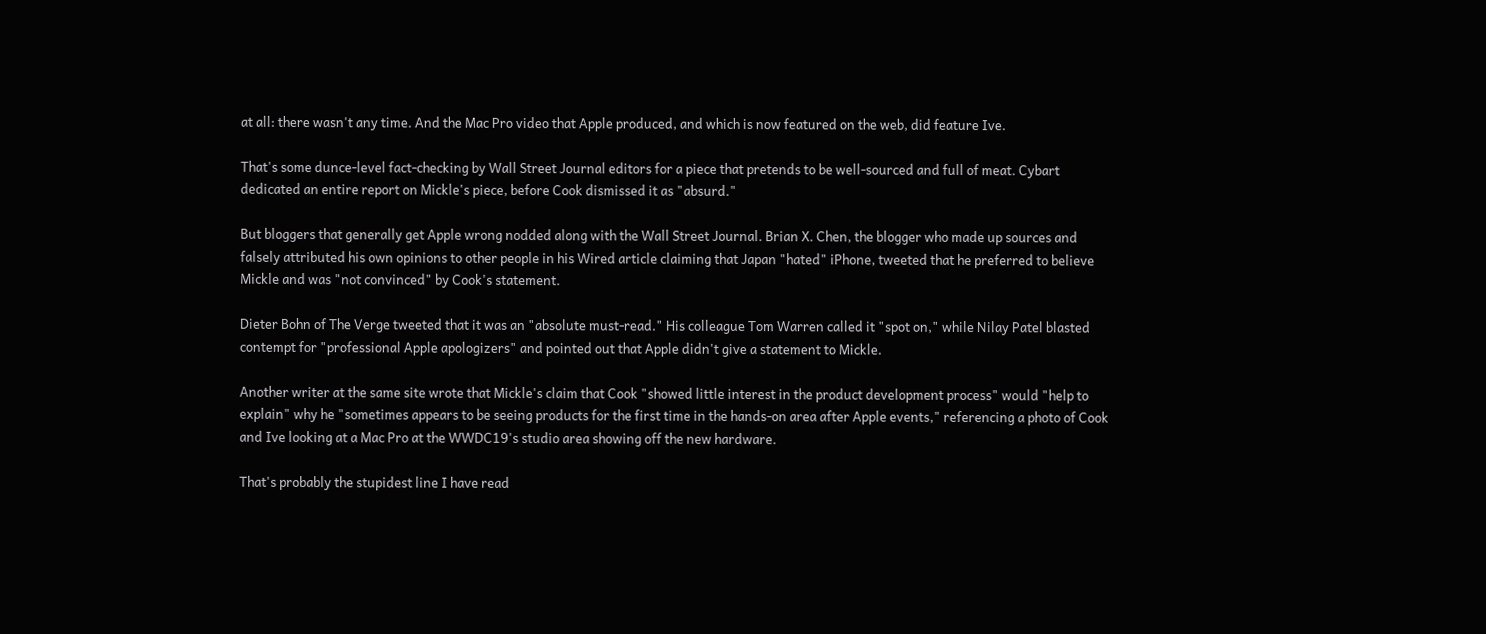at all: there wasn't any time. And the Mac Pro video that Apple produced, and which is now featured on the web, did feature Ive.

That's some dunce-level fact-checking by Wall Street Journal editors for a piece that pretends to be well-sourced and full of meat. Cybart dedicated an entire report on Mickle's piece, before Cook dismissed it as "absurd."

But bloggers that generally get Apple wrong nodded along with the Wall Street Journal. Brian X. Chen, the blogger who made up sources and falsely attributed his own opinions to other people in his Wired article claiming that Japan "hated" iPhone, tweeted that he preferred to believe Mickle and was "not convinced" by Cook's statement.

Dieter Bohn of The Verge tweeted that it was an "absolute must-read." His colleague Tom Warren called it "spot on," while Nilay Patel blasted contempt for "professional Apple apologizers" and pointed out that Apple didn't give a statement to Mickle.

Another writer at the same site wrote that Mickle's claim that Cook "showed little interest in the product development process" would "help to explain" why he "sometimes appears to be seeing products for the first time in the hands-on area after Apple events," referencing a photo of Cook and Ive looking at a Mac Pro at the WWDC19's studio area showing off the new hardware.

That's probably the stupidest line I have read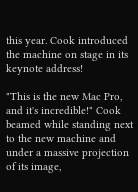this year. Cook introduced the machine on stage in its keynote address!

"This is the new Mac Pro, and it's incredible!" Cook beamed while standing next to the new machine and under a massive projection of its image,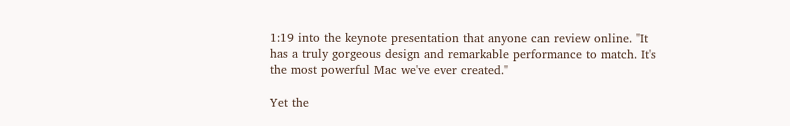1:19 into the keynote presentation that anyone can review online. "It has a truly gorgeous design and remarkable performance to match. It's the most powerful Mac we've ever created."

Yet the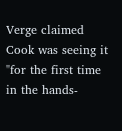Verge claimed Cook was seeing it "for the first time in the hands-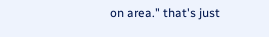on area." that's just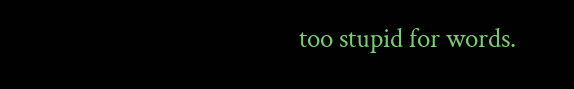too stupid for words.